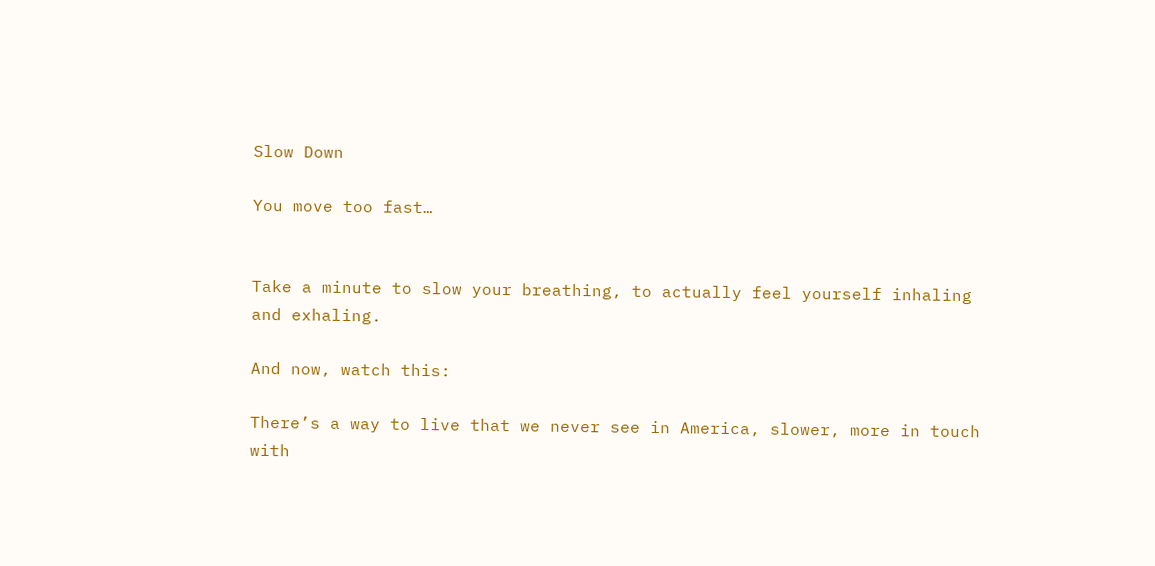Slow Down

You move too fast…


Take a minute to slow your breathing, to actually feel yourself inhaling and exhaling.

And now, watch this:

There’s a way to live that we never see in America, slower, more in touch with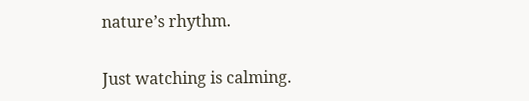nature’s rhythm.

Just watching is calming.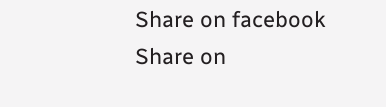Share on facebook
Share on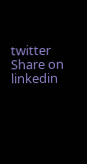twitter
Share on linkedin